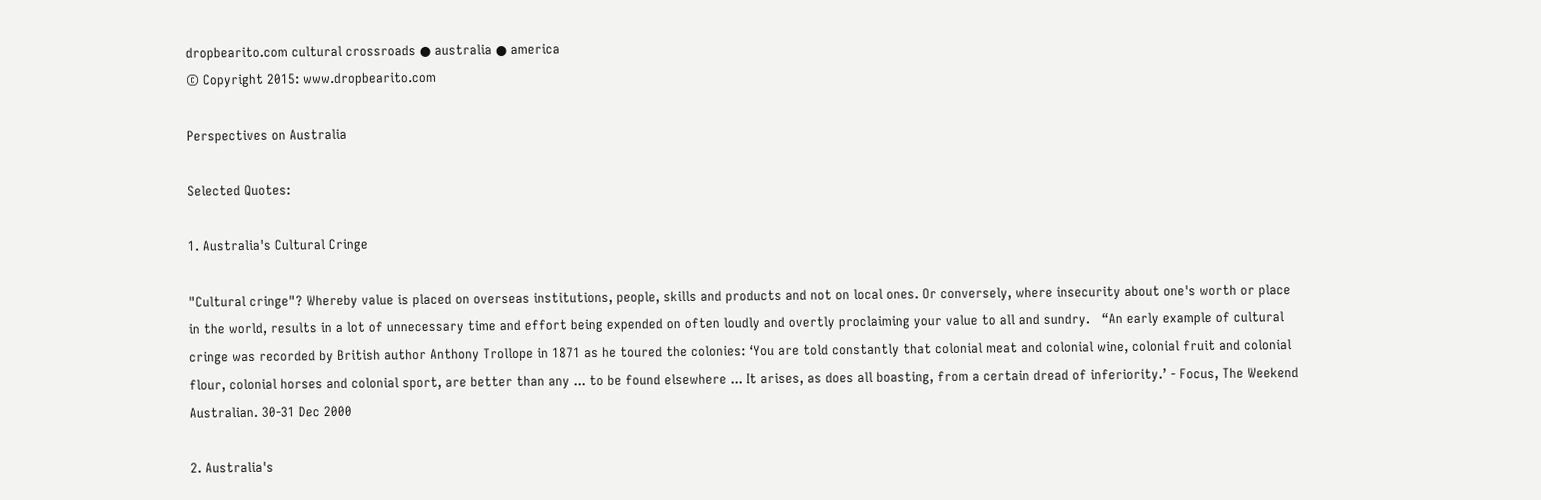dropbearito.com cultural crossroads ● australia ● america
© Copyright 2015: www.dropbearito.com

Perspectives on Australia

Selected Quotes:

1. Australia's Cultural Cringe

"Cultural cringe"? Whereby value is placed on overseas institutions, people, skills and products and not on local ones. Or conversely, where insecurity about one's worth or place in the world, results in a lot of unnecessary time and effort being expended on often loudly and overtly proclaiming your value to all and sundry.   “An early example of cultural cringe was recorded by British author Anthony Trollope in 1871 as he toured the colonies: ‘You are told constantly that colonial meat and colonial wine, colonial fruit and colonial flour, colonial horses and colonial sport, are better than any ... to be found elsewhere ... It arises, as does all boasting, from a certain dread of inferiority.’ - Focus, The Weekend Australian. 30-31 Dec 2000

2. Australia's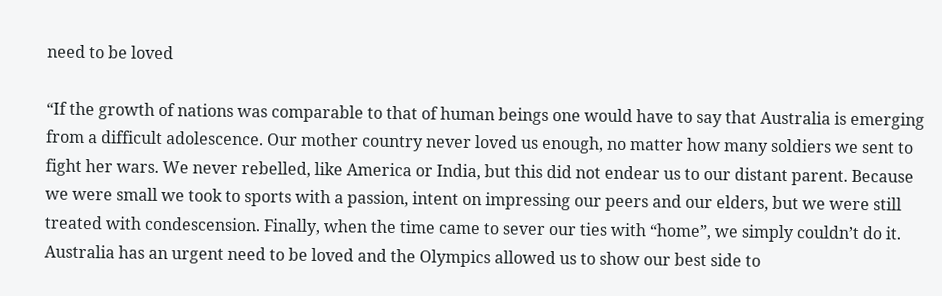need to be loved

“If the growth of nations was comparable to that of human beings one would have to say that Australia is emerging from a difficult adolescence. Our mother country never loved us enough, no matter how many soldiers we sent to fight her wars. We never rebelled, like America or India, but this did not endear us to our distant parent. Because we were small we took to sports with a passion, intent on impressing our peers and our elders, but we were still treated with condescension. Finally, when the time came to sever our ties with “home”, we simply couldn’t do it. Australia has an urgent need to be loved and the Olympics allowed us to show our best side to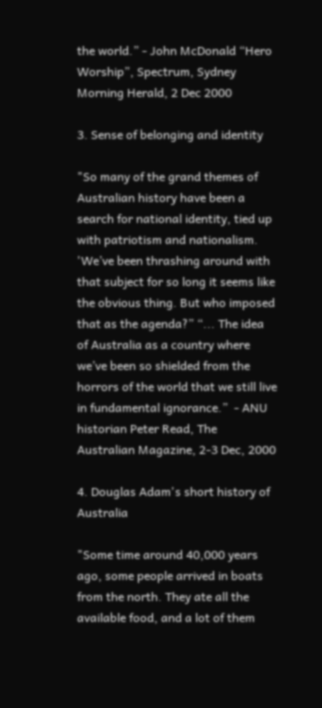the world.” - John McDonald “Hero Worship”, Spectrum, Sydney Morning Herald, 2 Dec 2000

3. Sense of belonging and identity

"So many of the grand themes of Australian history have been a search for national identity, tied up with patriotism and nationalism. 'We’ve been thrashing around with that subject for so long it seems like the obvious thing. But who imposed that as the agenda?” “... The idea of Australia as a country where we’ve been so shielded from the horrors of the world that we still live in fundamental ignorance.”  - ANU historian Peter Read, The Australian Magazine, 2-3 Dec, 2000

4. Douglas Adam's short history of Australia

"Some time around 40,000 years ago, some people arrived in boats from the north. They ate all the available food, and a lot of them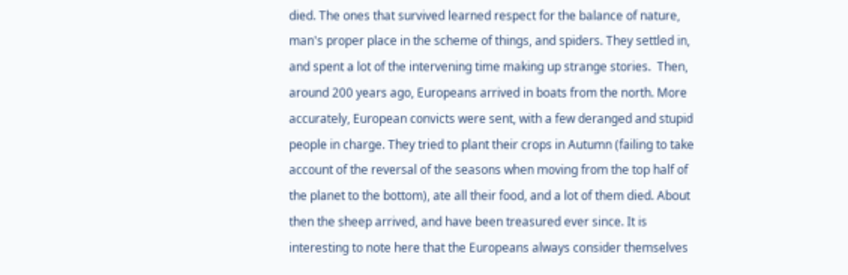died. The ones that survived learned respect for the balance of nature, man's proper place in the scheme of things, and spiders. They settled in, and spent a lot of the intervening time making up strange stories.  Then, around 200 years ago, Europeans arrived in boats from the north. More accurately, European convicts were sent, with a few deranged and stupid people in charge. They tried to plant their crops in Autumn (failing to take account of the reversal of the seasons when moving from the top half of the planet to the bottom), ate all their food, and a lot of them died. About then the sheep arrived, and have been treasured ever since. It is interesting to note here that the Europeans always consider themselves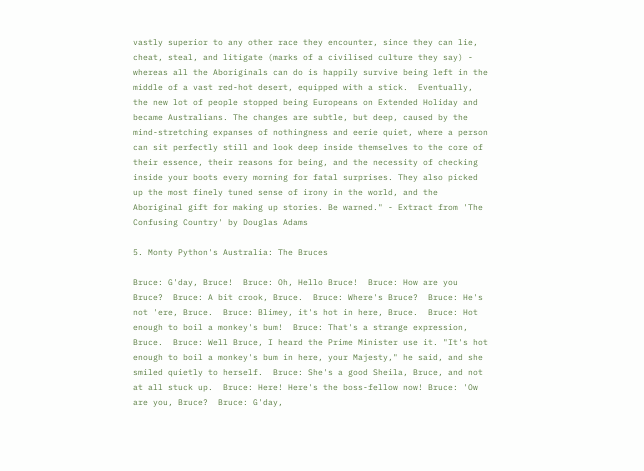vastly superior to any other race they encounter, since they can lie, cheat, steal, and litigate (marks of a civilised culture they say) - whereas all the Aboriginals can do is happily survive being left in the middle of a vast red-hot desert, equipped with a stick.  Eventually, the new lot of people stopped being Europeans on Extended Holiday and became Australians. The changes are subtle, but deep, caused by the mind-stretching expanses of nothingness and eerie quiet, where a person can sit perfectly still and look deep inside themselves to the core of their essence, their reasons for being, and the necessity of checking inside your boots every morning for fatal surprises. They also picked up the most finely tuned sense of irony in the world, and the Aboriginal gift for making up stories. Be warned." - Extract from 'The Confusing Country' by Douglas Adams

5. Monty Python's Australia: The Bruces

Bruce: G'day, Bruce!  Bruce: Oh, Hello Bruce!  Bruce: How are you Bruce?  Bruce: A bit crook, Bruce.  Bruce: Where's Bruce?  Bruce: He's not 'ere, Bruce.  Bruce: Blimey, it's hot in here, Bruce.  Bruce: Hot enough to boil a monkey's bum!  Bruce: That's a strange expression, Bruce.  Bruce: Well Bruce, I heard the Prime Minister use it. "It's hot enough to boil a monkey's bum in here, your Majesty," he said, and she smiled quietly to herself.  Bruce: She's a good Sheila, Bruce, and not at all stuck up.  Bruce: Here! Here's the boss-fellow now! Bruce: 'Ow are you, Bruce?  Bruce: G'day,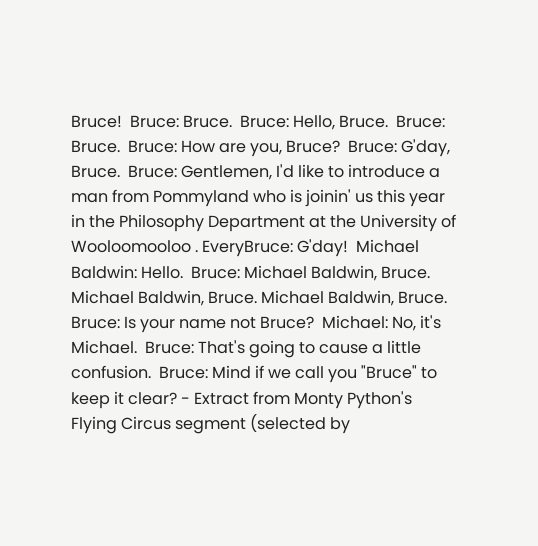Bruce!  Bruce: Bruce.  Bruce: Hello, Bruce.  Bruce: Bruce.  Bruce: How are you, Bruce?  Bruce: G'day, Bruce.  Bruce: Gentlemen, I'd like to introduce a man from Pommyland who is joinin' us this year in the Philosophy Department at the University of Wooloomooloo . EveryBruce: G'day!  Michael Baldwin: Hello.  Bruce: Michael Baldwin, Bruce. Michael Baldwin, Bruce. Michael Baldwin, Bruce.  Bruce: Is your name not Bruce?  Michael: No, it's Michael.  Bruce: That's going to cause a little confusion.  Bruce: Mind if we call you "Bruce" to keep it clear? - Extract from Monty Python's Flying Circus segment (selected by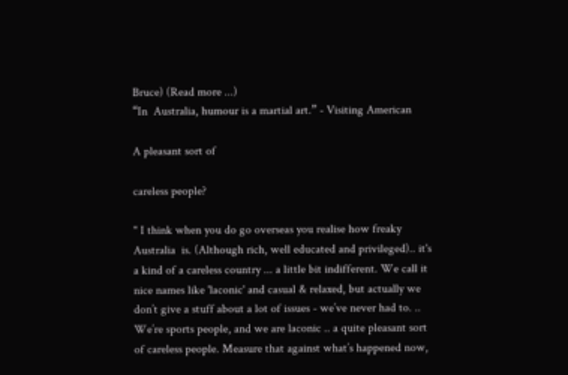Bruce) (Read more ...)
“In  Australia, humour is a martial art.” - Visiting American

A pleasant sort of

careless people?

" I think when you do go overseas you realise how freaky Australia  is. (Although rich, well educated and privileged).. it's a kind of a careless country ... a little bit indifferent. We call it nice names like 'laconic' and casual & relaxed, but actually we don’t give a stuff about a lot of issues - we’ve never had to. .. We’re sports people, and we are laconic .. a quite pleasant sort of careless people. Measure that against what’s happened now,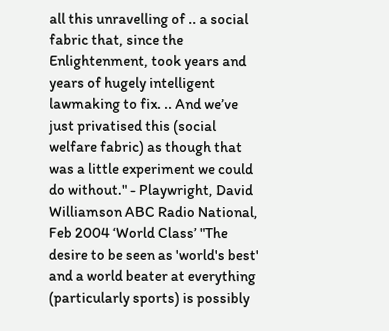all this unravelling of .. a social fabric that, since the Enlightenment, took years and years of hugely intelligent lawmaking to fix. .. And we’ve just privatised this (social welfare fabric) as though that was a little experiment we could do without." - Playwright, David Williamson ABC Radio National, Feb 2004 ‘World Class’ "The desire to be seen as 'world's best' and a world beater at everything (particularly sports) is possibly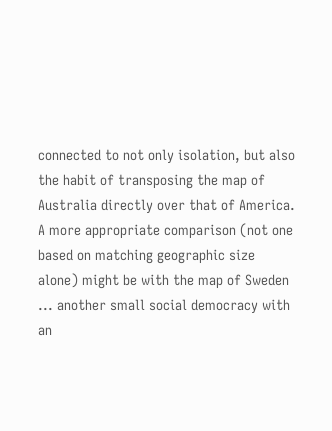connected to not only isolation, but also the habit of transposing the map of Australia directly over that of America. A more appropriate comparison (not one based on matching geographic size alone) might be with the map of Sweden ... another small social democracy with an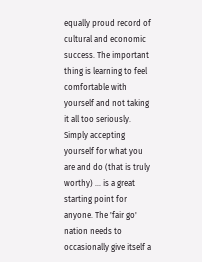equally proud record of cultural and economic success. The important thing is learning to feel comfortable with yourself and not taking it all too seriously. Simply accepting yourself for what you are and do (that is truly worthy) ... is a great starting point for anyone. The 'fair go' nation needs to occasionally give itself a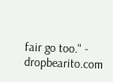fair go too." - dropbearito.com